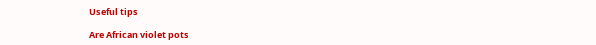Useful tips

Are African violet pots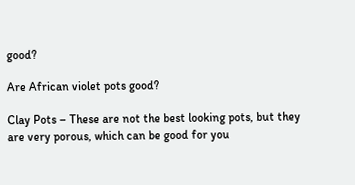good?

Are African violet pots good?

Clay Pots – These are not the best looking pots, but they are very porous, which can be good for you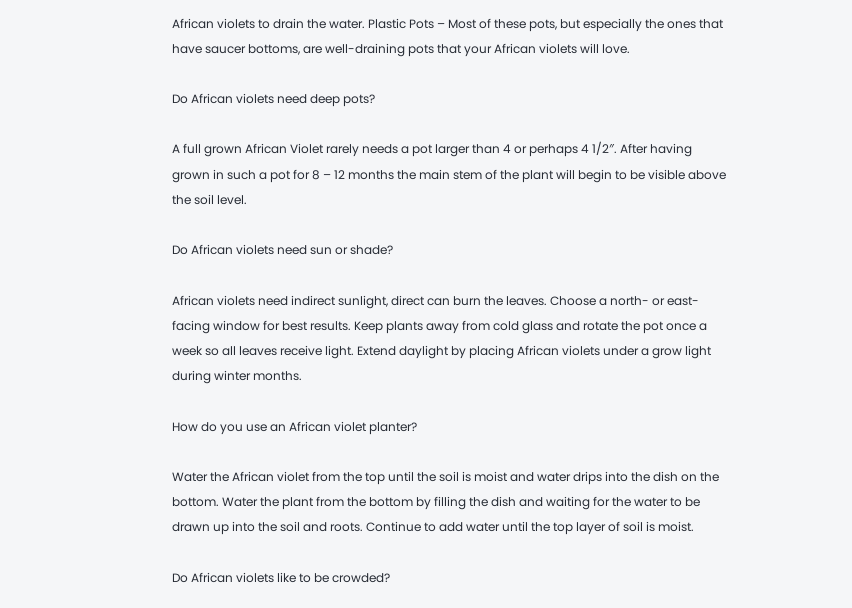African violets to drain the water. Plastic Pots – Most of these pots, but especially the ones that have saucer bottoms, are well-draining pots that your African violets will love.

Do African violets need deep pots?

A full grown African Violet rarely needs a pot larger than 4 or perhaps 4 1/2″. After having grown in such a pot for 8 – 12 months the main stem of the plant will begin to be visible above the soil level.

Do African violets need sun or shade?

African violets need indirect sunlight, direct can burn the leaves. Choose a north- or east- facing window for best results. Keep plants away from cold glass and rotate the pot once a week so all leaves receive light. Extend daylight by placing African violets under a grow light during winter months.

How do you use an African violet planter?

Water the African violet from the top until the soil is moist and water drips into the dish on the bottom. Water the plant from the bottom by filling the dish and waiting for the water to be drawn up into the soil and roots. Continue to add water until the top layer of soil is moist.

Do African violets like to be crowded?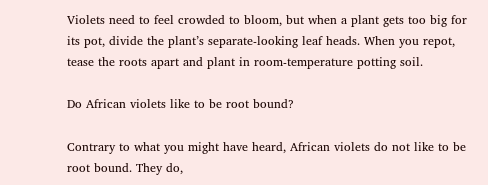Violets need to feel crowded to bloom, but when a plant gets too big for its pot, divide the plant’s separate-looking leaf heads. When you repot, tease the roots apart and plant in room-temperature potting soil.

Do African violets like to be root bound?

Contrary to what you might have heard, African violets do not like to be root bound. They do,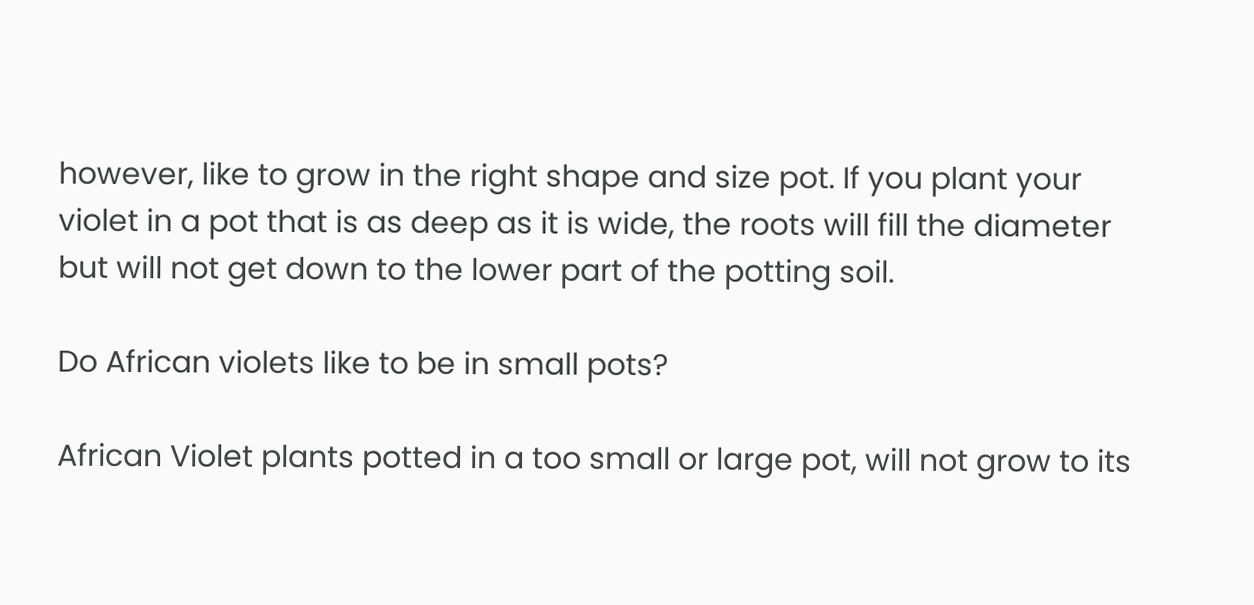however, like to grow in the right shape and size pot. If you plant your violet in a pot that is as deep as it is wide, the roots will fill the diameter but will not get down to the lower part of the potting soil.

Do African violets like to be in small pots?

African Violet plants potted in a too small or large pot, will not grow to its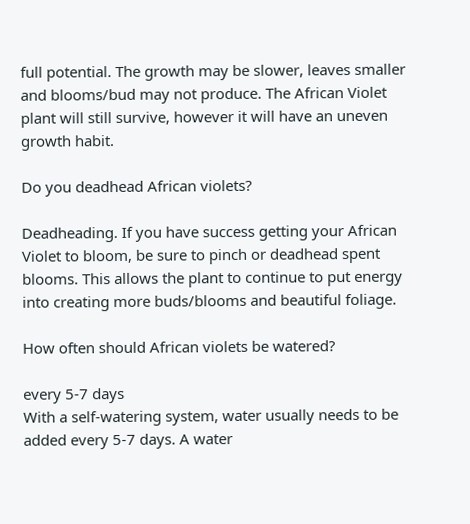full potential. The growth may be slower, leaves smaller and blooms/bud may not produce. The African Violet plant will still survive, however it will have an uneven growth habit.

Do you deadhead African violets?

Deadheading. If you have success getting your African Violet to bloom, be sure to pinch or deadhead spent blooms. This allows the plant to continue to put energy into creating more buds/blooms and beautiful foliage.

How often should African violets be watered?

every 5-7 days
With a self-watering system, water usually needs to be added every 5-7 days. A water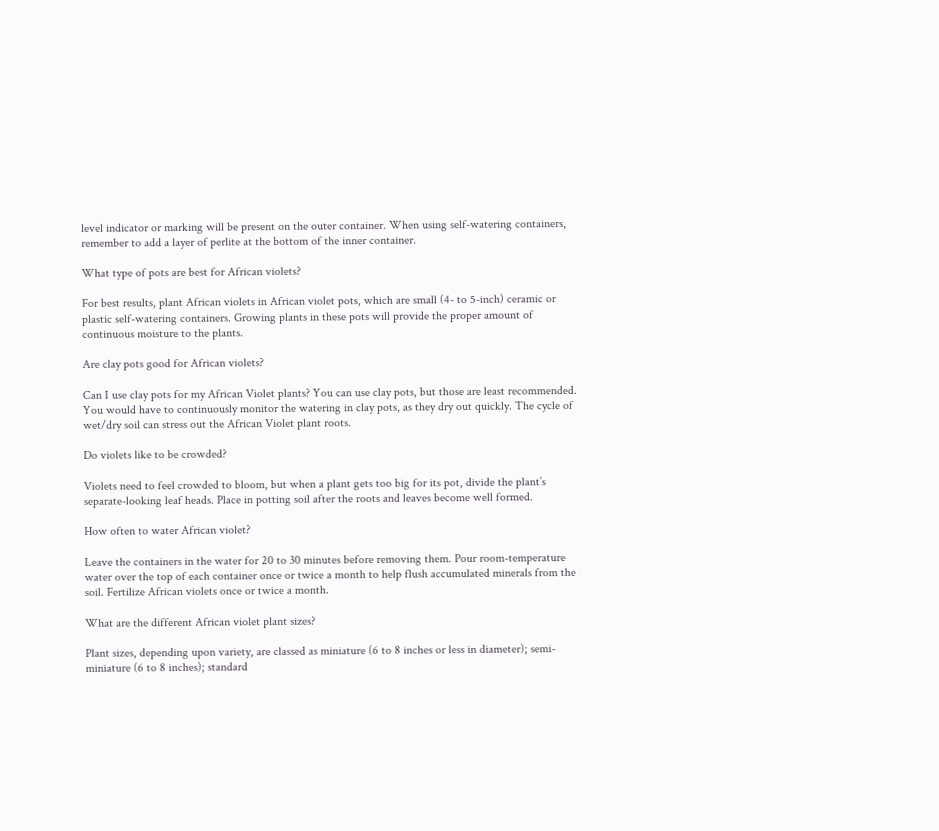level indicator or marking will be present on the outer container. When using self-watering containers, remember to add a layer of perlite at the bottom of the inner container.

What type of pots are best for African violets?

For best results, plant African violets in African violet pots, which are small (4- to 5-inch) ceramic or plastic self-watering containers. Growing plants in these pots will provide the proper amount of continuous moisture to the plants.

Are clay pots good for African violets?

Can I use clay pots for my African Violet plants? You can use clay pots, but those are least recommended. You would have to continuously monitor the watering in clay pots, as they dry out quickly. The cycle of wet/dry soil can stress out the African Violet plant roots.

Do violets like to be crowded?

Violets need to feel crowded to bloom, but when a plant gets too big for its pot, divide the plant’s separate-looking leaf heads. Place in potting soil after the roots and leaves become well formed.

How often to water African violet?

Leave the containers in the water for 20 to 30 minutes before removing them. Pour room-temperature water over the top of each container once or twice a month to help flush accumulated minerals from the soil. Fertilize African violets once or twice a month.

What are the different African violet plant sizes?

Plant sizes, depending upon variety, are classed as miniature (6 to 8 inches or less in diameter); semi-miniature (6 to 8 inches); standard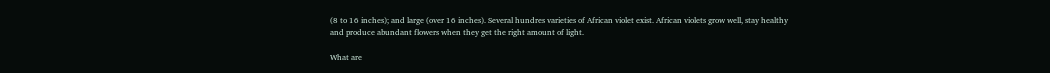(8 to 16 inches); and large (over 16 inches). Several hundres varieties of African violet exist. African violets grow well, stay healthy and produce abundant flowers when they get the right amount of light.

What are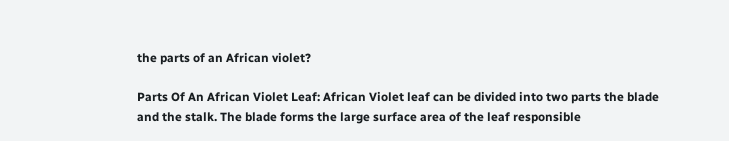the parts of an African violet?

Parts Of An African Violet Leaf: African Violet leaf can be divided into two parts the blade and the stalk. The blade forms the large surface area of the leaf responsible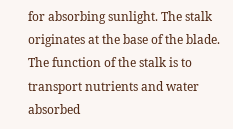for absorbing sunlight. The stalk originates at the base of the blade. The function of the stalk is to transport nutrients and water absorbed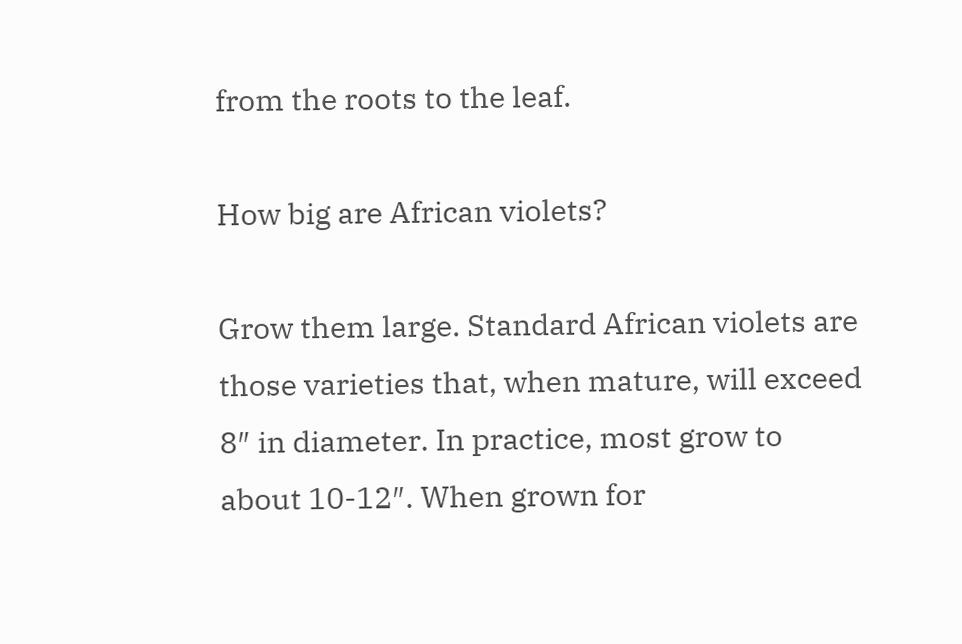from the roots to the leaf.

How big are African violets?

Grow them large. Standard African violets are those varieties that, when mature, will exceed 8″ in diameter. In practice, most grow to about 10-12″. When grown for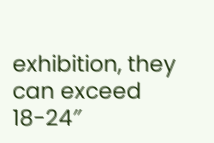exhibition, they can exceed 18-24″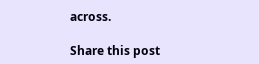across.

Share this post